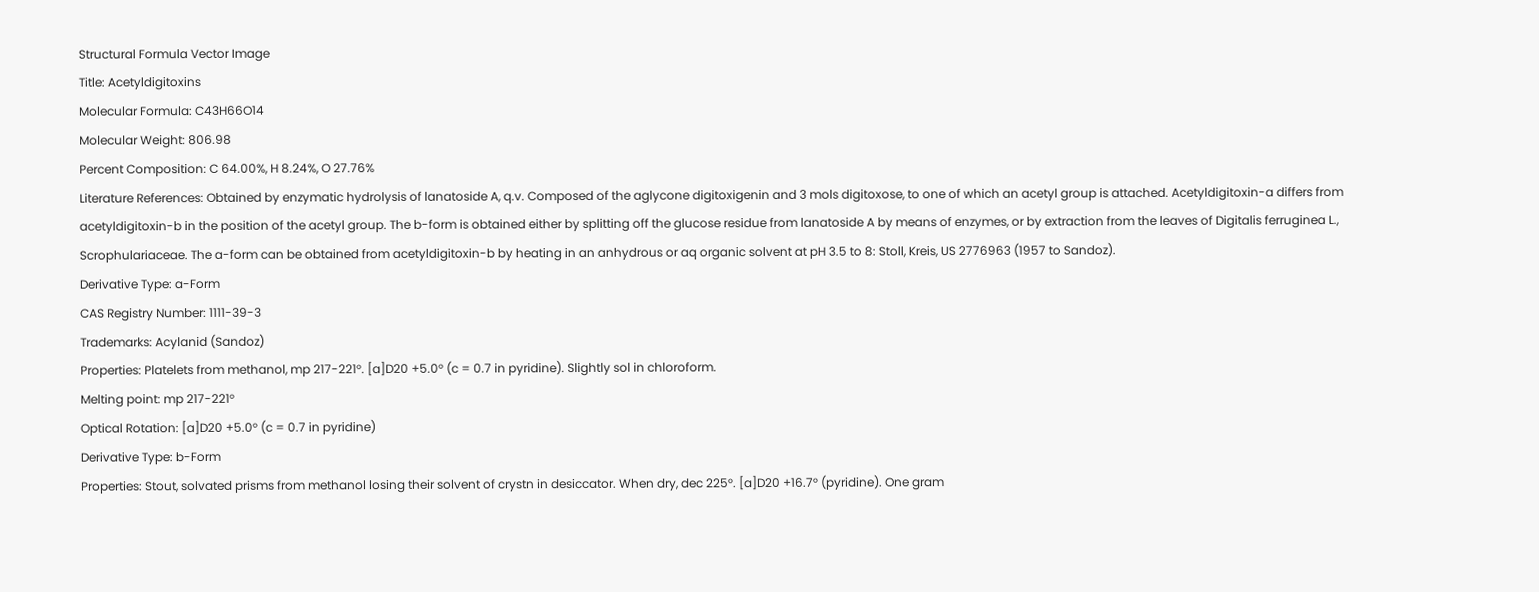Structural Formula Vector Image
Title: Acetyldigitoxins
Molecular Formula: C43H66O14
Molecular Weight: 806.98
Percent Composition: C 64.00%, H 8.24%, O 27.76%
Literature References: Obtained by enzymatic hydrolysis of lanatoside A, q.v. Composed of the aglycone digitoxigenin and 3 mols digitoxose, to one of which an acetyl group is attached. Acetyldigitoxin-a differs from acetyldigitoxin-b in the position of the acetyl group. The b-form is obtained either by splitting off the glucose residue from lanatoside A by means of enzymes, or by extraction from the leaves of Digitalis ferruginea L., Scrophulariaceae. The a-form can be obtained from acetyldigitoxin-b by heating in an anhydrous or aq organic solvent at pH 3.5 to 8: Stoll, Kreis, US 2776963 (1957 to Sandoz).
Derivative Type: a-Form
CAS Registry Number: 1111-39-3
Trademarks: Acylanid (Sandoz)
Properties: Platelets from methanol, mp 217-221°. [a]D20 +5.0° (c = 0.7 in pyridine). Slightly sol in chloroform.
Melting point: mp 217-221°
Optical Rotation: [a]D20 +5.0° (c = 0.7 in pyridine)
Derivative Type: b-Form
Properties: Stout, solvated prisms from methanol losing their solvent of crystn in desiccator. When dry, dec 225°. [a]D20 +16.7° (pyridine). One gram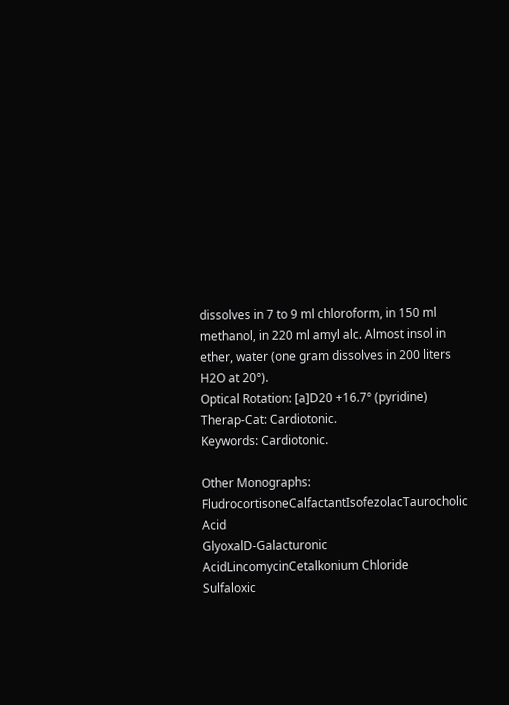dissolves in 7 to 9 ml chloroform, in 150 ml methanol, in 220 ml amyl alc. Almost insol in ether, water (one gram dissolves in 200 liters H2O at 20°).
Optical Rotation: [a]D20 +16.7° (pyridine)
Therap-Cat: Cardiotonic.
Keywords: Cardiotonic.

Other Monographs:
FludrocortisoneCalfactantIsofezolacTaurocholic Acid
GlyoxalD-Galacturonic AcidLincomycinCetalkonium Chloride
Sulfaloxic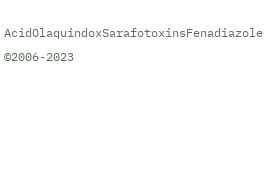AcidOlaquindoxSarafotoxinsFenadiazole
©2006-2023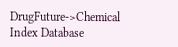DrugFuture->Chemical Index Database